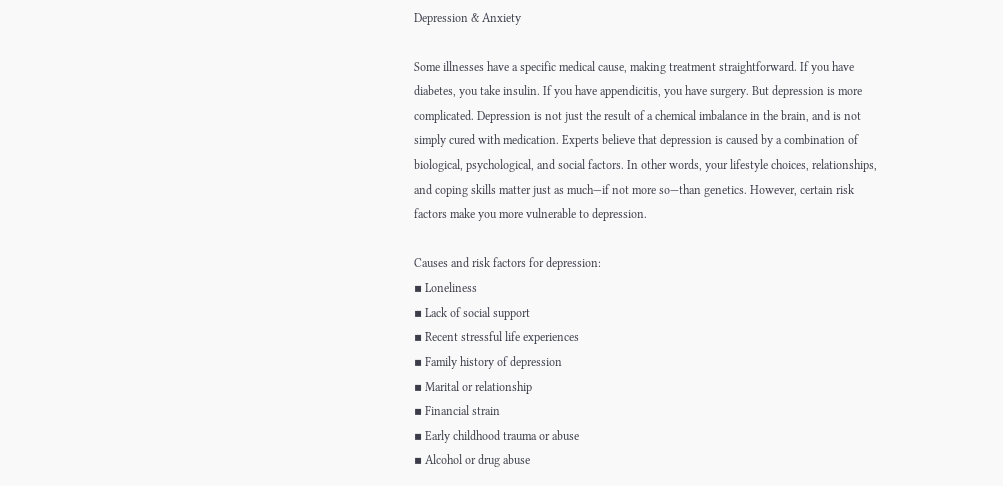Depression & Anxiety

Some illnesses have a specific medical cause, making treatment straightforward. If you have diabetes, you take insulin. If you have appendicitis, you have surgery. But depression is more complicated. Depression is not just the result of a chemical imbalance in the brain, and is not simply cured with medication. Experts believe that depression is caused by a combination of biological, psychological, and social factors. In other words, your lifestyle choices, relationships, and coping skills matter just as much—if not more so—than genetics. However, certain risk factors make you more vulnerable to depression.

Causes and risk factors for depression:
▪ Loneliness
▪ Lack of social support
▪ Recent stressful life experiences
▪ Family history of depression
▪ Marital or relationship
▪ Financial strain
▪ Early childhood trauma or abuse
▪ Alcohol or drug abuse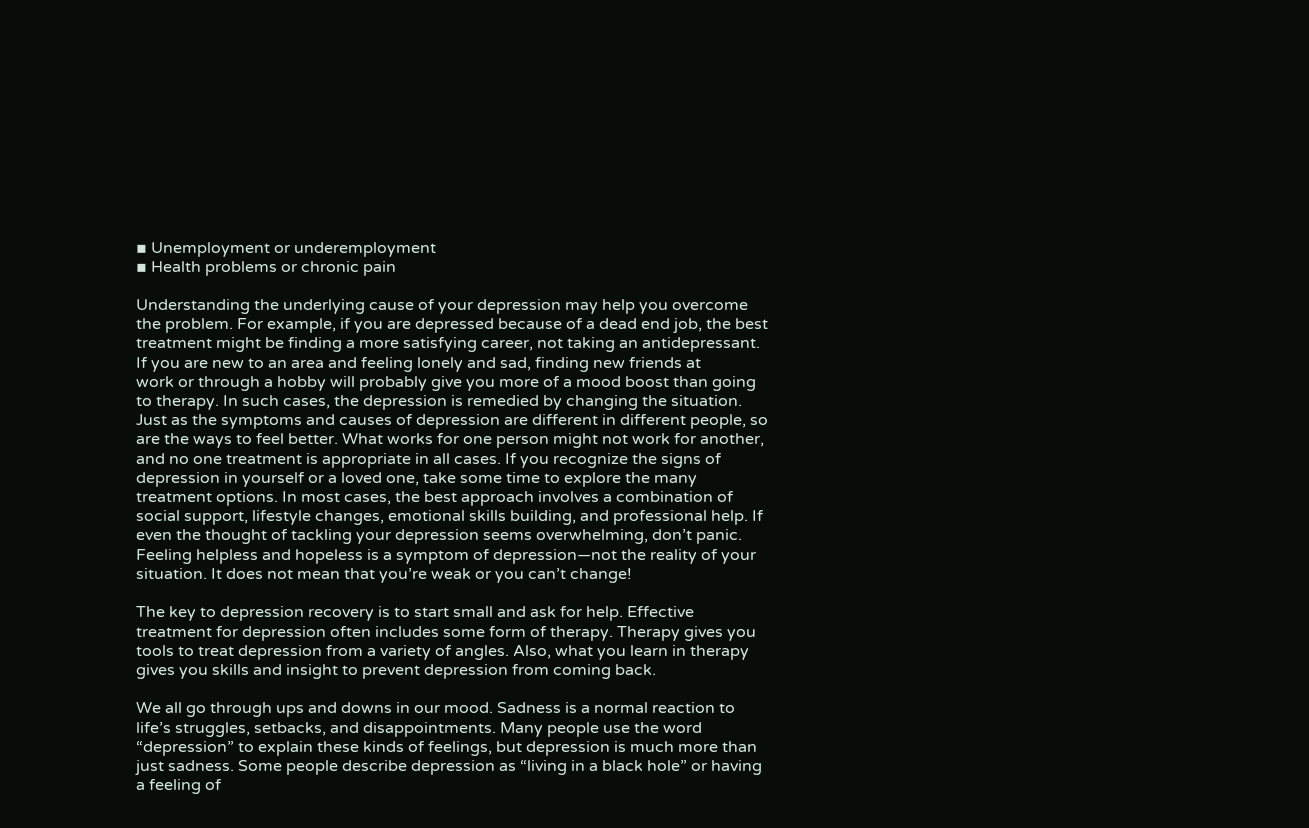▪ Unemployment or underemployment
▪ Health problems or chronic pain

Understanding the underlying cause of your depression may help you overcome the problem. For example, if you are depressed because of a dead end job, the best treatment might be finding a more satisfying career, not taking an antidepressant. If you are new to an area and feeling lonely and sad, finding new friends at
work or through a hobby will probably give you more of a mood boost than going to therapy. In such cases, the depression is remedied by changing the situation. Just as the symptoms and causes of depression are different in different people, so are the ways to feel better. What works for one person might not work for another, and no one treatment is appropriate in all cases. If you recognize the signs of depression in yourself or a loved one, take some time to explore the many treatment options. In most cases, the best approach involves a combination of social support, lifestyle changes, emotional skills building, and professional help. If even the thought of tackling your depression seems overwhelming, don’t panic. Feeling helpless and hopeless is a symptom of depression—not the reality of your situation. It does not mean that you’re weak or you can’t change!

The key to depression recovery is to start small and ask for help. Effective treatment for depression often includes some form of therapy. Therapy gives you tools to treat depression from a variety of angles. Also, what you learn in therapy gives you skills and insight to prevent depression from coming back.

We all go through ups and downs in our mood. Sadness is a normal reaction to life’s struggles, setbacks, and disappointments. Many people use the word “depression” to explain these kinds of feelings, but depression is much more than just sadness. Some people describe depression as “living in a black hole” or having a feeling of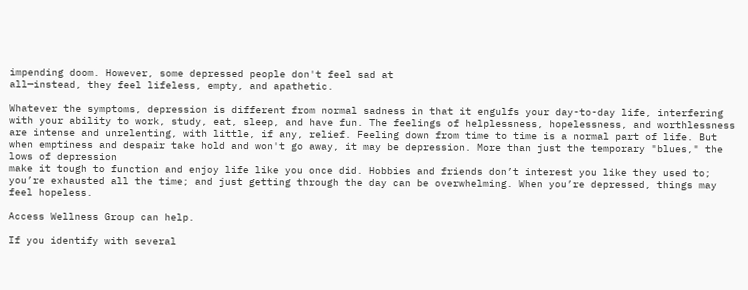impending doom. However, some depressed people don't feel sad at
all—instead, they feel lifeless, empty, and apathetic.

Whatever the symptoms, depression is different from normal sadness in that it engulfs your day-to-day life, interfering with your ability to work, study, eat, sleep, and have fun. The feelings of helplessness, hopelessness, and worthlessness are intense and unrelenting, with little, if any, relief. Feeling down from time to time is a normal part of life. But when emptiness and despair take hold and won't go away, it may be depression. More than just the temporary "blues," the lows of depression
make it tough to function and enjoy life like you once did. Hobbies and friends don’t interest you like they used to; you’re exhausted all the time; and just getting through the day can be overwhelming. When you’re depressed, things may feel hopeless.

Access Wellness Group can help.

If you identify with several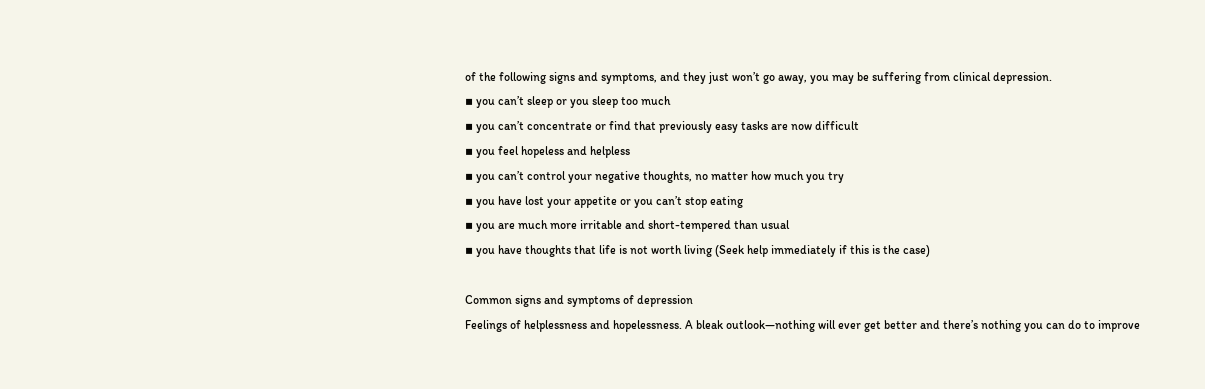of the following signs and symptoms, and they just won’t go away, you may be suffering from clinical depression.
▪ you can’t sleep or you sleep too much
▪ you can’t concentrate or find that previously easy tasks are now difficult
▪ you feel hopeless and helpless
▪ you can’t control your negative thoughts, no matter how much you try
▪ you have lost your appetite or you can’t stop eating
▪ you are much more irritable and short-tempered than usual
▪ you have thoughts that life is not worth living (Seek help immediately if this is the case)

Common signs and symptoms of depression
Feelings of helplessness and hopelessness. A bleak outlook—nothing will ever get better and there’s nothing you can do to improve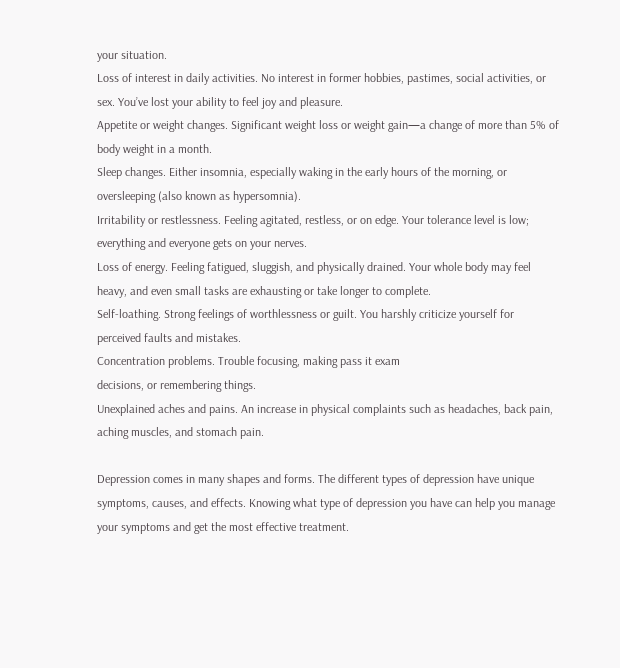your situation.
Loss of interest in daily activities. No interest in former hobbies, pastimes, social activities, or sex. You’ve lost your ability to feel joy and pleasure.
Appetite or weight changes. Significant weight loss or weight gain—a change of more than 5% of body weight in a month.
Sleep changes. Either insomnia, especially waking in the early hours of the morning, or oversleeping (also known as hypersomnia).
Irritability or restlessness. Feeling agitated, restless, or on edge. Your tolerance level is low; everything and everyone gets on your nerves.
Loss of energy. Feeling fatigued, sluggish, and physically drained. Your whole body may feel heavy, and even small tasks are exhausting or take longer to complete.
Self-loathing. Strong feelings of worthlessness or guilt. You harshly criticize yourself for perceived faults and mistakes.
Concentration problems. Trouble focusing, making pass it exam
decisions, or remembering things.
Unexplained aches and pains. An increase in physical complaints such as headaches, back pain, aching muscles, and stomach pain.

Depression comes in many shapes and forms. The different types of depression have unique symptoms, causes, and effects. Knowing what type of depression you have can help you manage your symptoms and get the most effective treatment.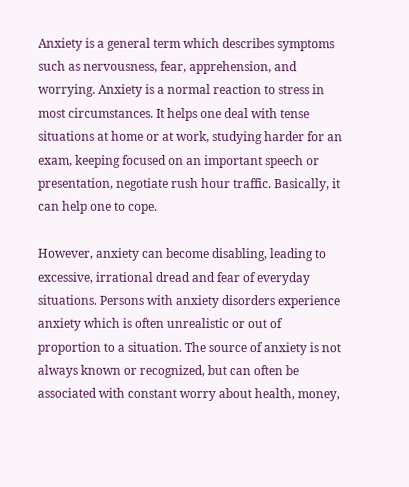Anxiety is a general term which describes symptoms such as nervousness, fear, apprehension, and worrying. Anxiety is a normal reaction to stress in most circumstances. It helps one deal with tense situations at home or at work, studying harder for an exam, keeping focused on an important speech or presentation, negotiate rush hour traffic. Basically, it can help one to cope.

However, anxiety can become disabling, leading to excessive, irrational dread and fear of everyday situations. Persons with anxiety disorders experience anxiety which is often unrealistic or out of proportion to a situation. The source of anxiety is not always known or recognized, but can often be associated with constant worry about health, money,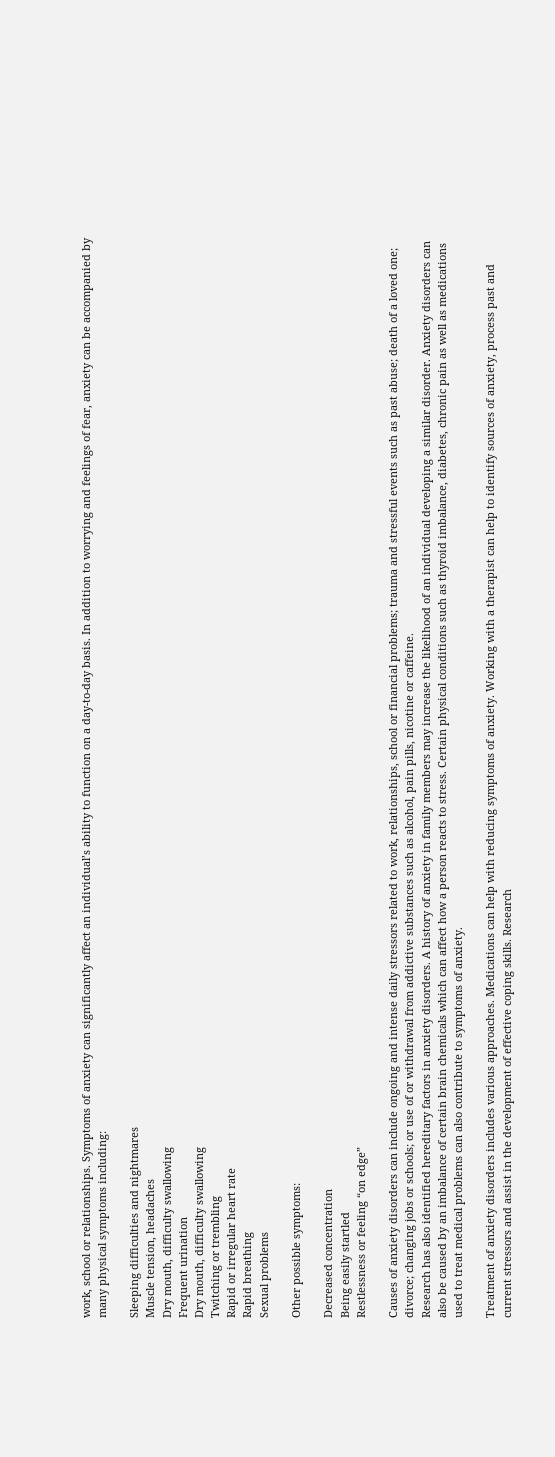work, school or relationships. Symptoms of anxiety can significantly affect an individual’s ability to function on a day-to-day basis. In addition to worrying and feelings of fear, anxiety can be accompanied by many physical symptoms including:

Sleeping difficulties and nightmares
Muscle tension, headaches
Dry mouth, difficulty swallowing
Frequent urination
Dry mouth, difficulty swallowing
Twitching or trembling
Rapid or irregular heart rate
Rapid breathing
Sexual problems

Other possible symptoms:

Decreased concentration
Being easily startled
Restlessness or feeling “on edge”

Causes of anxiety disorders can include ongoing and intense daily stressors related to work, relationships, school or financial problems; trauma and stressful events such as past abuse; death of a loved one; divorce; changing jobs or schools; or use of or withdrawal from addictive substances such as alcohol, pain pills, nicotine or caffeine.
Research has also identified hereditary factors in anxiety disorders. A history of anxiety in family members may increase the likelihood of an individual developing a similar disorder. Anxiety disorders can also be caused by an imbalance of certain brain chemicals which can affect how a person reacts to stress. Certain physical conditions such as thyroid imbalance, diabetes, chronic pain as well as medications used to treat medical problems can also contribute to symptoms of anxiety.

Treatment of anxiety disorders includes various approaches. Medications can help with reducing symptoms of anxiety. Working with a therapist can help to identify sources of anxiety, process past and current stressors and assist in the development of effective coping skills. Research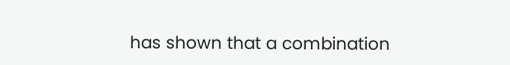has shown that a combination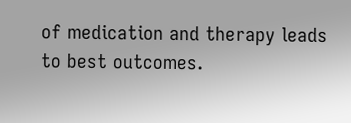of medication and therapy leads to best outcomes.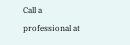Call a professional at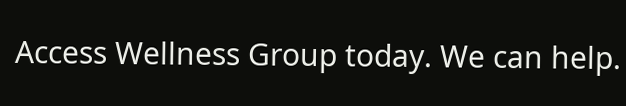Access Wellness Group today. We can help.